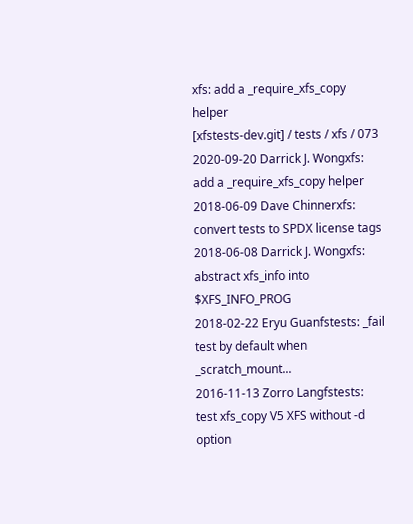xfs: add a _require_xfs_copy helper
[xfstests-dev.git] / tests / xfs / 073
2020-09-20 Darrick J. Wongxfs: add a _require_xfs_copy helper
2018-06-09 Dave Chinnerxfs: convert tests to SPDX license tags
2018-06-08 Darrick J. Wongxfs: abstract xfs_info into $XFS_INFO_PROG
2018-02-22 Eryu Guanfstests: _fail test by default when _scratch_mount...
2016-11-13 Zorro Langfstests: test xfs_copy V5 XFS without -d option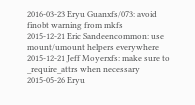2016-03-23 Eryu Guanxfs/073: avoid finobt warning from mkfs
2015-12-21 Eric Sandeencommon: use mount/umount helpers everywhere
2015-12-21 Jeff Moyerxfs: make sure to _require_attrs when necessary
2015-05-26 Eryu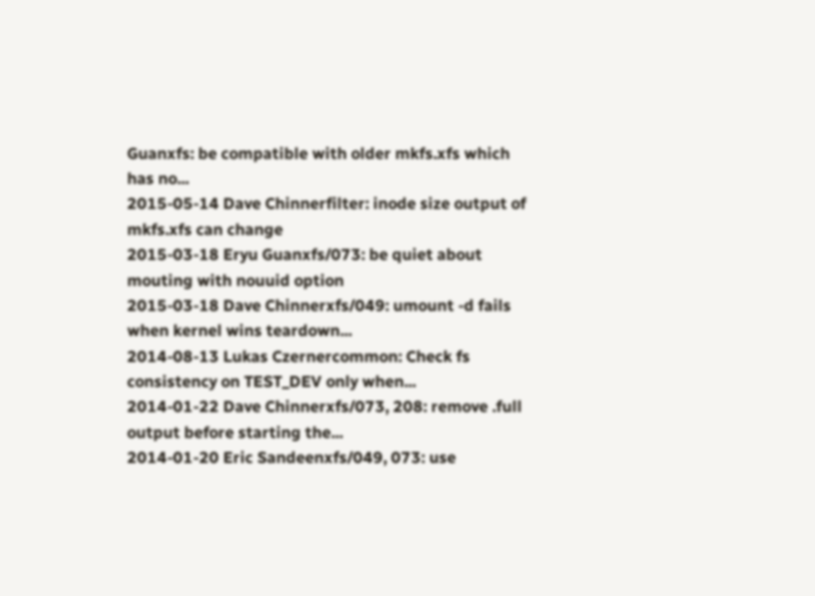Guanxfs: be compatible with older mkfs.xfs which has no...
2015-05-14 Dave Chinnerfilter: inode size output of mkfs.xfs can change
2015-03-18 Eryu Guanxfs/073: be quiet about mouting with nouuid option
2015-03-18 Dave Chinnerxfs/049: umount -d fails when kernel wins teardown...
2014-08-13 Lukas Czernercommon: Check fs consistency on TEST_DEV only when...
2014-01-22 Dave Chinnerxfs/073, 208: remove .full output before starting the...
2014-01-20 Eric Sandeenxfs/049, 073: use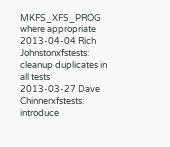MKFS_XFS_PROG where appropriate
2013-04-04 Rich Johnstonxfstests: cleanup duplicates in all tests
2013-03-27 Dave Chinnerxfstests: introduce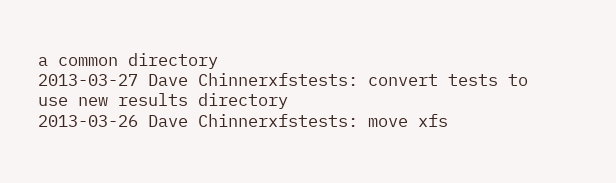a common directory
2013-03-27 Dave Chinnerxfstests: convert tests to use new results directory
2013-03-26 Dave Chinnerxfstests: move xfs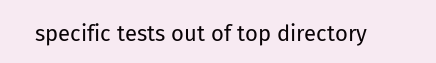specific tests out of top directory